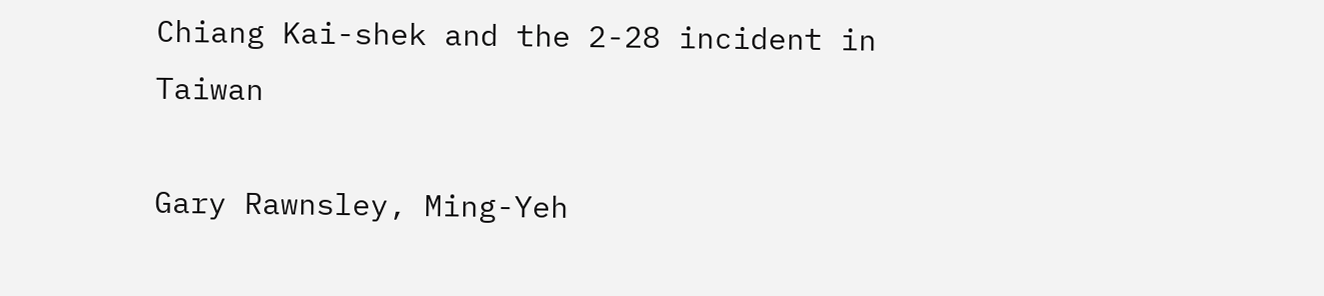Chiang Kai-shek and the 2-28 incident in Taiwan

Gary Rawnsley, Ming-Yeh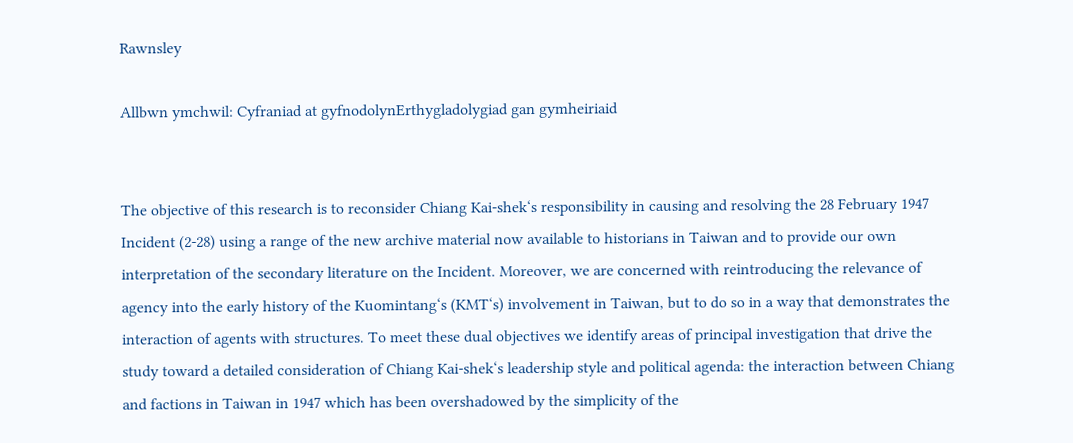Rawnsley

Allbwn ymchwil: Cyfraniad at gyfnodolynErthygladolygiad gan gymheiriaid


The objective of this research is to reconsider Chiang Kai-shek‘s responsibility in causing and resolving the 28 February 1947 Incident (2-28) using a range of the new archive material now available to historians in Taiwan and to provide our own interpretation of the secondary literature on the Incident. Moreover, we are concerned with reintroducing the relevance of agency into the early history of the Kuomintang‘s (KMT‘s) involvement in Taiwan, but to do so in a way that demonstrates the interaction of agents with structures. To meet these dual objectives we identify areas of principal investigation that drive the study toward a detailed consideration of Chiang Kai-shek‘s leadership style and political agenda: the interaction between Chiang and factions in Taiwan in 1947 which has been overshadowed by the simplicity of the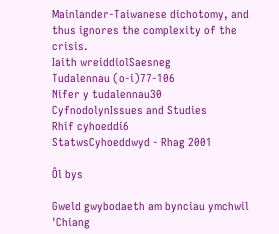Mainlander-Taiwanese dichotomy, and thus ignores the complexity of the crisis.
Iaith wreiddiolSaesneg
Tudalennau (o-i)77-106
Nifer y tudalennau30
CyfnodolynIssues and Studies
Rhif cyhoeddi6
StatwsCyhoeddwyd - Rhag 2001

Ôl bys

Gweld gwybodaeth am bynciau ymchwil 'Chiang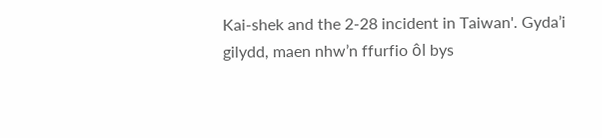Kai-shek and the 2-28 incident in Taiwan'. Gyda’i gilydd, maen nhw’n ffurfio ôl bys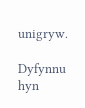unigryw.

Dyfynnu hyn